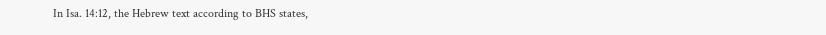In Isa. 14:12, the Hebrew text according to BHS states,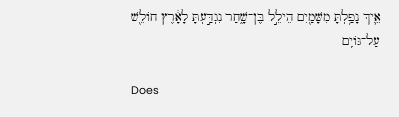אֵ֛יךְ נָפַ֥לְתָּ מִשָּׁמַ֖יִם הֵילֵ֣ל בֶּן־שָׁ֑חַר נִגְדַּ֣עְתָּ לָאָ֔רֶץ חֹולֵ֖שׁ עַל־גֹּויִֽם

Does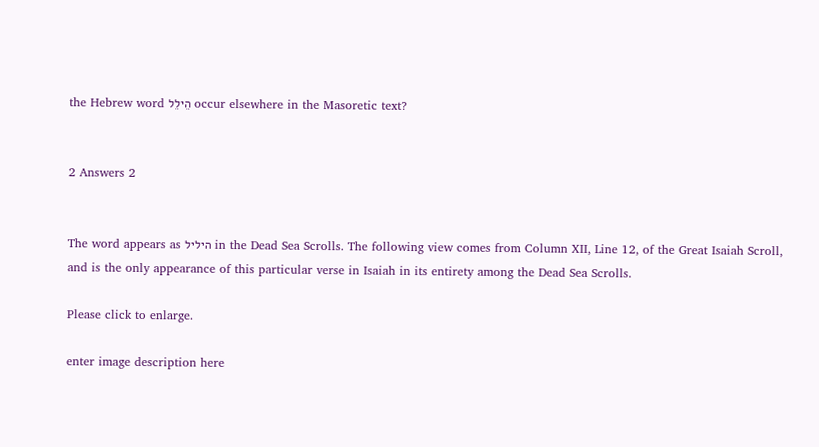the Hebrew word הֵילֵל occur elsewhere in the Masoretic text?


2 Answers 2


The word appears as היליל in the Dead Sea Scrolls. The following view comes from Column XII, Line 12, of the Great Isaiah Scroll, and is the only appearance of this particular verse in Isaiah in its entirety among the Dead Sea Scrolls.

Please click to enlarge.

enter image description here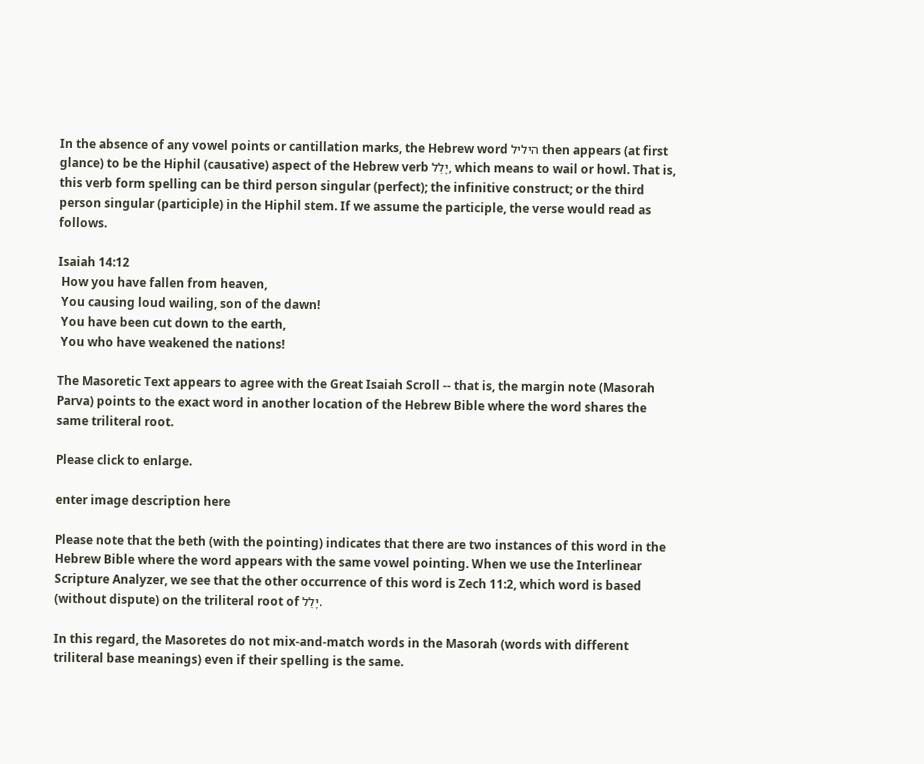In the absence of any vowel points or cantillation marks, the Hebrew word היליל then appears (at first glance) to be the Hiphil (causative) aspect of the Hebrew verb יָלַל, which means to wail or howl. That is, this verb form spelling can be third person singular (perfect); the infinitive construct; or the third person singular (participle) in the Hiphil stem. If we assume the participle, the verse would read as follows.

Isaiah 14:12
 How you have fallen from heaven,
 You causing loud wailing, son of the dawn!
 You have been cut down to the earth,
 You who have weakened the nations!

The Masoretic Text appears to agree with the Great Isaiah Scroll -- that is, the margin note (Masorah Parva) points to the exact word in another location of the Hebrew Bible where the word shares the same triliteral root.

Please click to enlarge.

enter image description here

Please note that the beth (with the pointing) indicates that there are two instances of this word in the Hebrew Bible where the word appears with the same vowel pointing. When we use the Interlinear Scripture Analyzer, we see that the other occurrence of this word is Zech 11:2, which word is based (without dispute) on the triliteral root of יָלַל.

In this regard, the Masoretes do not mix-and-match words in the Masorah (words with different triliteral base meanings) even if their spelling is the same.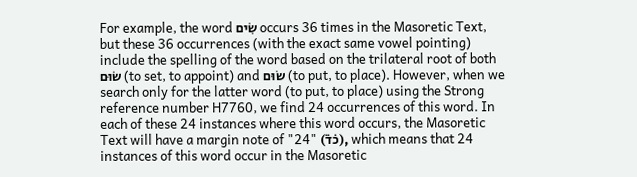For example, the word שִׂים occurs 36 times in the Masoretic Text, but these 36 occurrences (with the exact same vowel pointing) include the spelling of the word based on the trilateral root of both שׂוּם (to set, to appoint) and שׂוּם (to put, to place). However, when we search only for the latter word (to put, to place) using the Strong reference number H7760, we find 24 occurrences of this word. In each of these 24 instances where this word occurs, the Masoretic Text will have a margin note of "24" (̇כ̇ד̇), which means that 24 instances of this word occur in the Masoretic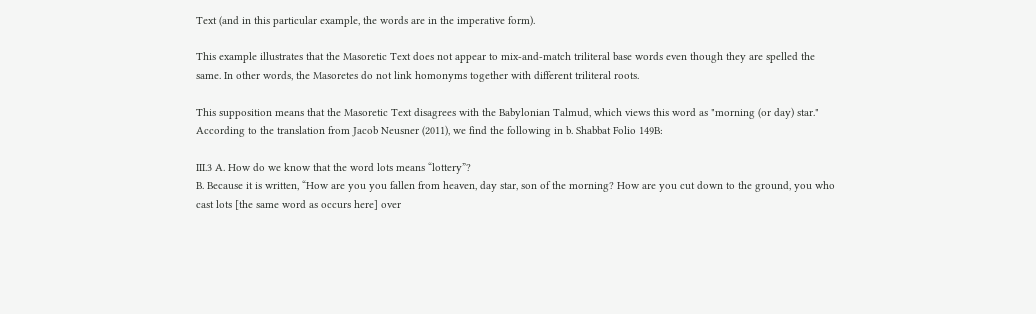Text (and in this particular example, the words are in the imperative form).

This example illustrates that the Masoretic Text does not appear to mix-and-match triliteral base words even though they are spelled the same. In other words, the Masoretes do not link homonyms together with different triliteral roots.

This supposition means that the Masoretic Text disagrees with the Babylonian Talmud, which views this word as "morning (or day) star." According to the translation from Jacob Neusner (2011), we find the following in b. Shabbat Folio 149B:

III.3 A. How do we know that the word lots means “lottery”?
B. Because it is written, “How are you you fallen from heaven, day star, son of the morning? How are you cut down to the ground, you who cast lots [the same word as occurs here] over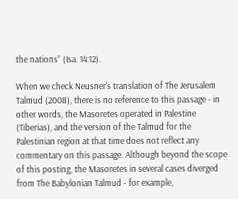the nations” (Isa. 14:12).

When we check Neusner's translation of The Jerusalem Talmud (2008), there is no reference to this passage - in other words, the Masoretes operated in Palestine (Tiberias), and the version of the Talmud for the Palestinian region at that time does not reflect any commentary on this passage. Although beyond the scope of this posting, the Masoretes in several cases diverged from The Babylonian Talmud - for example,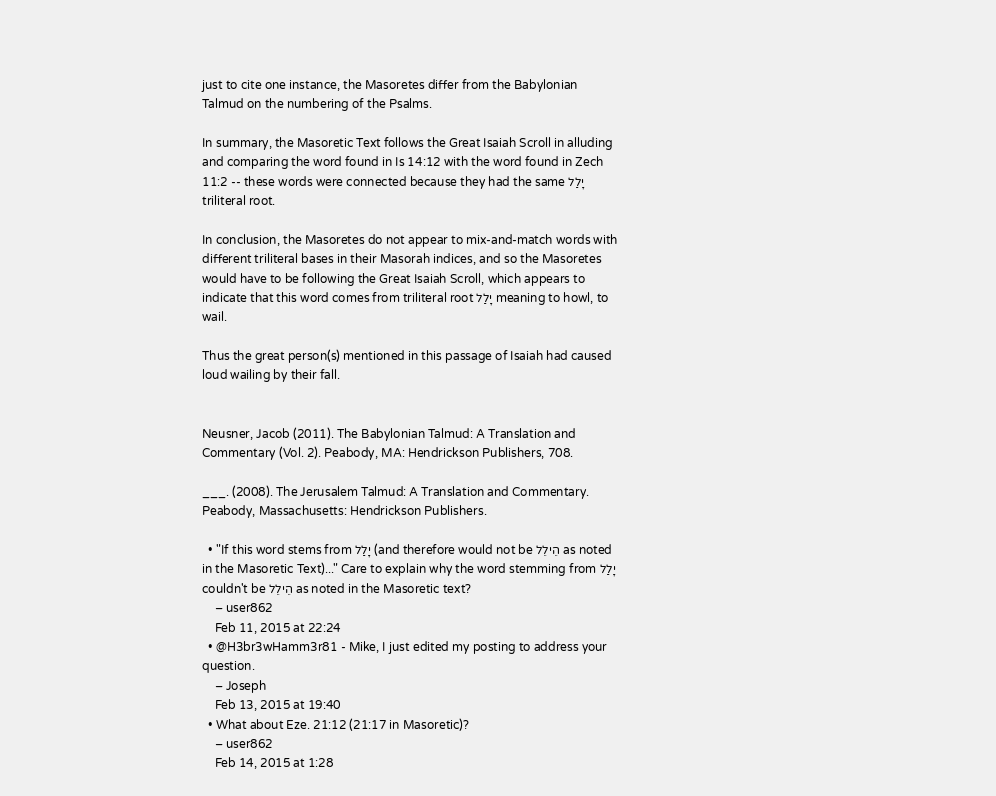just to cite one instance, the Masoretes differ from the Babylonian Talmud on the numbering of the Psalms.

In summary, the Masoretic Text follows the Great Isaiah Scroll in alluding and comparing the word found in Is 14:12 with the word found in Zech 11:2 -- these words were connected because they had the same יָלַל triliteral root.

In conclusion, the Masoretes do not appear to mix-and-match words with different triliteral bases in their Masorah indices, and so the Masoretes would have to be following the Great Isaiah Scroll, which appears to indicate that this word comes from triliteral root יָלַל meaning to howl, to wail.

Thus the great person(s) mentioned in this passage of Isaiah had caused loud wailing by their fall.


Neusner, Jacob (2011). The Babylonian Talmud: A Translation and Commentary (Vol. 2). Peabody, MA: Hendrickson Publishers, 708.

___. (2008). The Jerusalem Talmud: A Translation and Commentary. Peabody, Massachusetts: Hendrickson Publishers.

  • "If this word stems from יָלַל (and therefore would not be הֵילֵל as noted in the Masoretic Text)..." Care to explain why the word stemming from יָלַל couldn't be הֵילֵל as noted in the Masoretic text?
    – user862
    Feb 11, 2015 at 22:24
  • @H3br3wHamm3r81 - Mike, I just edited my posting to address your question.
    – Joseph
    Feb 13, 2015 at 19:40
  • What about Eze. 21:12 (21:17 in Masoretic)?
    – user862
    Feb 14, 2015 at 1:28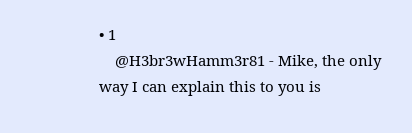• 1
    @H3br3wHamm3r81 - Mike, the only way I can explain this to you is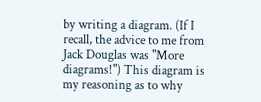by writing a diagram. (If I recall, the advice to me from Jack Douglas was "More diagrams!") This diagram is my reasoning as to why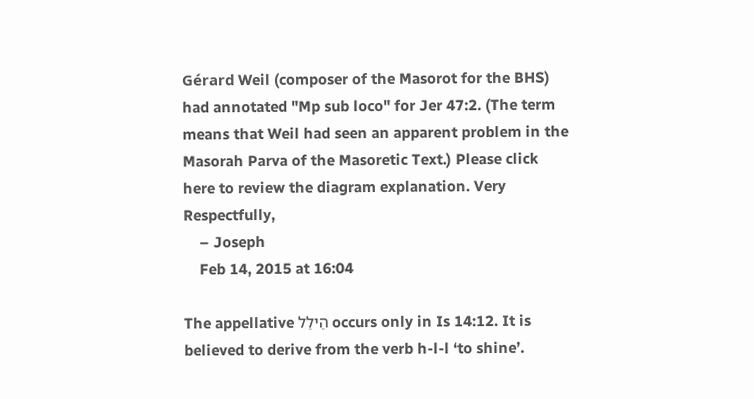Gérard Weil (composer of the Masorot for the BHS) had annotated "Mp sub loco" for Jer 47:2. (The term means that Weil had seen an apparent problem in the Masorah Parva of the Masoretic Text.) Please click here to review the diagram explanation. Very Respectfully,
    – Joseph
    Feb 14, 2015 at 16:04

The appellative הֵילֵל occurs only in Is 14:12. It is believed to derive from the verb h-l-l ‘to shine’.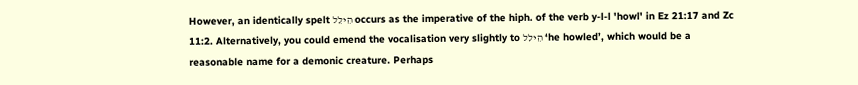However, an identically spelt הֵילֵל occurs as the imperative of the hiph. of the verb y-l-l 'howl' in Ez 21:17 and Zc 11:2. Alternatively, you could emend the vocalisation very slightly to הֵילִל ‘he howled’, which would be a reasonable name for a demonic creature. Perhaps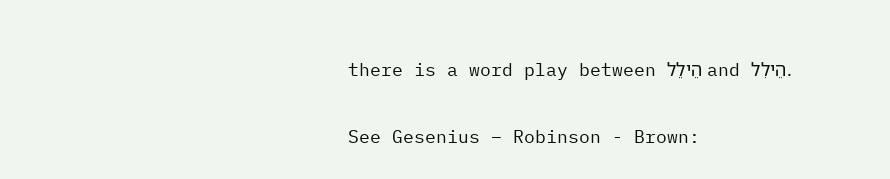there is a word play between הֵילֵל and הֵילִל.

See Gesenius – Robinson - Brown: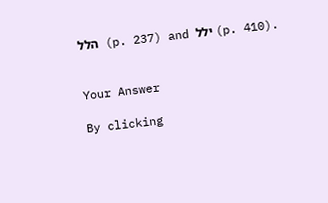הלל  (p. 237) and ילל (p. 410).


Your Answer

By clicking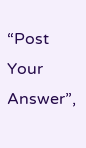“Post Your Answer”,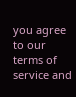you agree to our terms of service and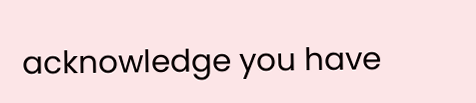acknowledge you have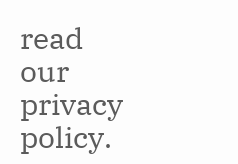read our privacy policy.